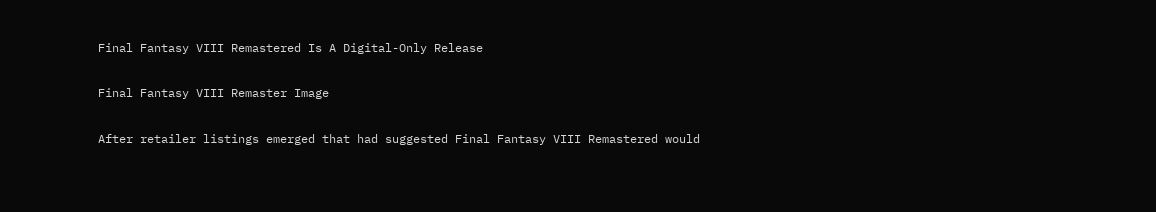Final Fantasy VIII Remastered Is A Digital-Only Release

Final Fantasy VIII Remaster Image

After retailer listings emerged that had suggested Final Fantasy VIII Remastered would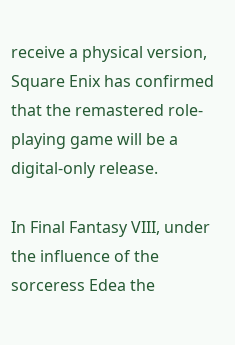receive a physical version, Square Enix has confirmed that the remastered role-playing game will be a digital-only release.

In Final Fantasy VIII, under the influence of the sorceress Edea the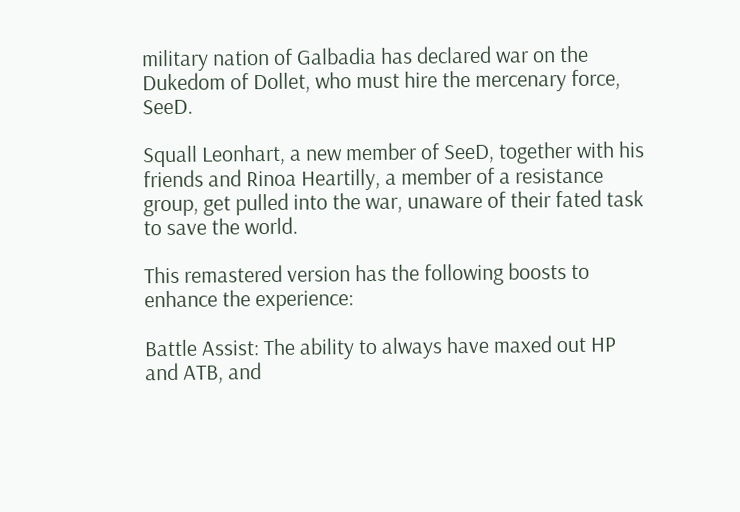military nation of Galbadia has declared war on the Dukedom of Dollet, who must hire the mercenary force, SeeD.

Squall Leonhart, a new member of SeeD, together with his friends and Rinoa Heartilly, a member of a resistance group, get pulled into the war, unaware of their fated task to save the world.

This remastered version has the following boosts to enhance the experience:

Battle Assist: The ability to always have maxed out HP and ATB, and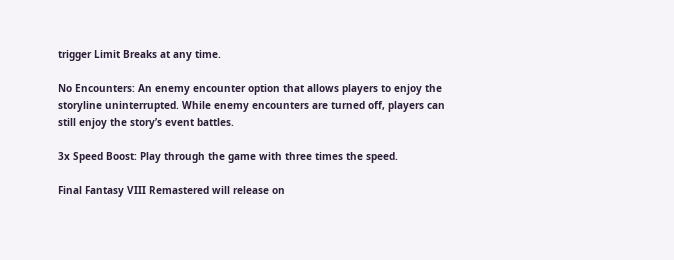trigger Limit Breaks at any time.

No Encounters: An enemy encounter option that allows players to enjoy the storyline uninterrupted. While enemy encounters are turned off, players can still enjoy the story’s event battles.

3x Speed Boost: Play through the game with three times the speed.

Final Fantasy VIII Remastered will release on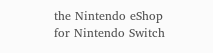the Nintendo eShop for Nintendo Switch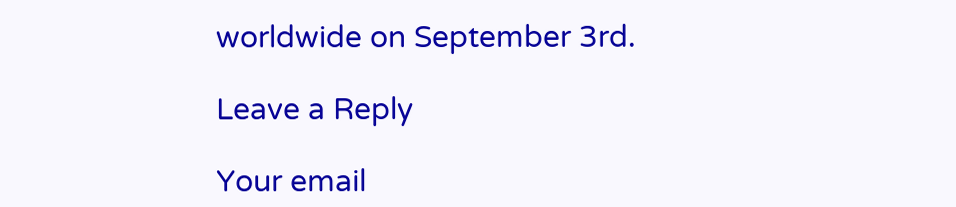worldwide on September 3rd.

Leave a Reply

Your email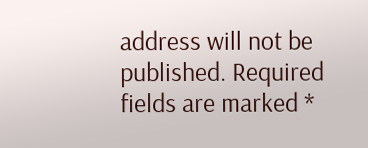address will not be published. Required fields are marked *